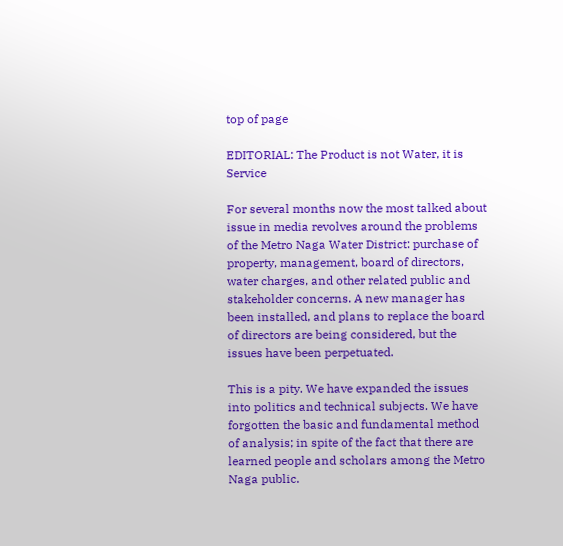top of page

EDITORIAL: The Product is not Water, it is Service

For several months now the most talked about issue in media revolves around the problems of the Metro Naga Water District: purchase of property, management, board of directors, water charges, and other related public and stakeholder concerns. A new manager has been installed, and plans to replace the board of directors are being considered, but the issues have been perpetuated.

This is a pity. We have expanded the issues into politics and technical subjects. We have forgotten the basic and fundamental method of analysis; in spite of the fact that there are learned people and scholars among the Metro Naga public.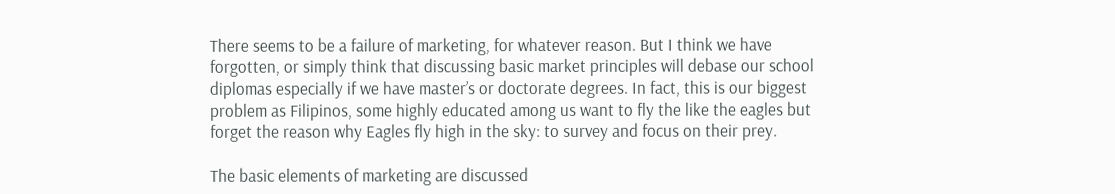There seems to be a failure of marketing, for whatever reason. But I think we have forgotten, or simply think that discussing basic market principles will debase our school diplomas especially if we have master’s or doctorate degrees. In fact, this is our biggest problem as Filipinos, some highly educated among us want to fly the like the eagles but forget the reason why Eagles fly high in the sky: to survey and focus on their prey.

The basic elements of marketing are discussed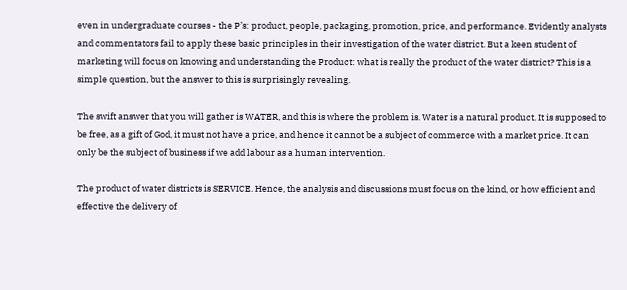even in undergraduate courses - the P’s: product, people, packaging, promotion, price, and performance. Evidently analysts and commentators fail to apply these basic principles in their investigation of the water district. But a keen student of marketing will focus on knowing and understanding the Product: what is really the product of the water district? This is a simple question, but the answer to this is surprisingly revealing.

The swift answer that you will gather is WATER, and this is where the problem is. Water is a natural product. It is supposed to be free, as a gift of God, it must not have a price, and hence it cannot be a subject of commerce with a market price. It can only be the subject of business if we add labour as a human intervention.

The product of water districts is SERVICE. Hence, the analysis and discussions must focus on the kind, or how efficient and effective the delivery of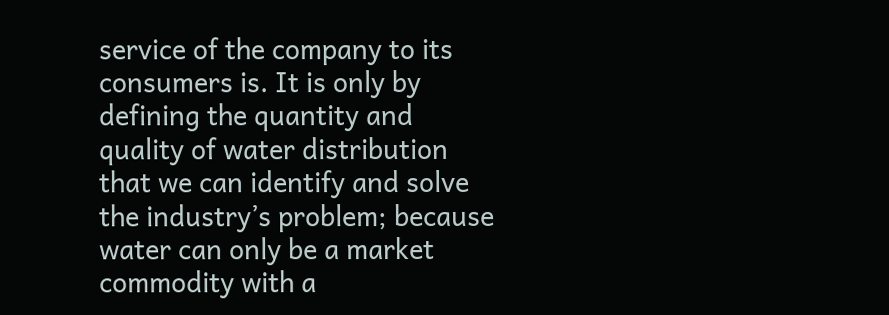service of the company to its consumers is. It is only by defining the quantity and quality of water distribution that we can identify and solve the industry’s problem; because water can only be a market commodity with a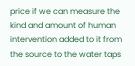price if we can measure the kind and amount of human intervention added to it from the source to the water taps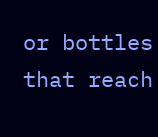or bottles that reach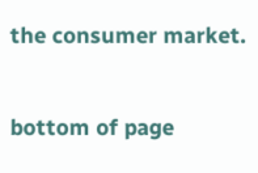the consumer market.


bottom of page